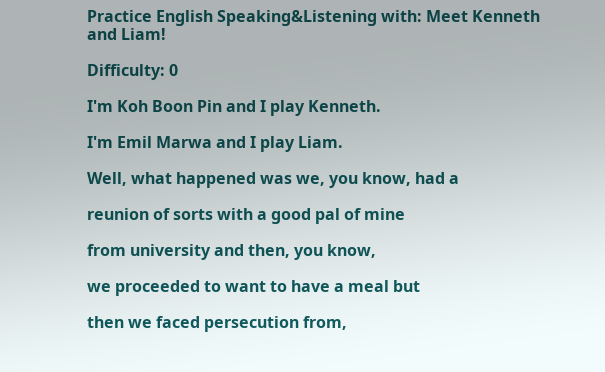Practice English Speaking&Listening with: Meet Kenneth and Liam!

Difficulty: 0

I'm Koh Boon Pin and I play Kenneth.

I'm Emil Marwa and I play Liam.

Well, what happened was we, you know, had a

reunion of sorts with a good pal of mine

from university and then, you know,

we proceeded to want to have a meal but

then we faced persecution from,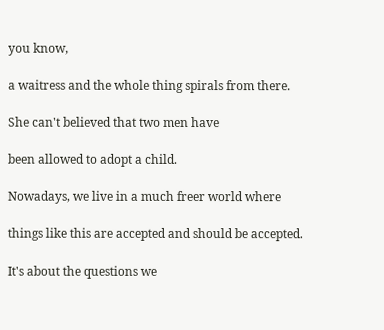you know,

a waitress and the whole thing spirals from there.

She can't believed that two men have

been allowed to adopt a child.

Nowadays, we live in a much freer world where

things like this are accepted and should be accepted.

It's about the questions we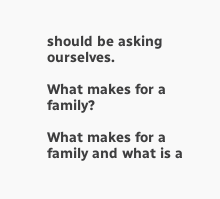should be asking ourselves.

What makes for a family?

What makes for a family and what is a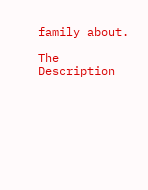family about.

The Description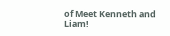of Meet Kenneth and Liam!